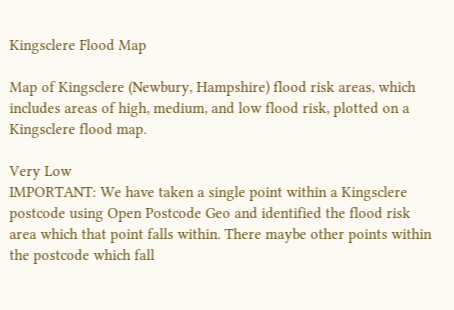Kingsclere Flood Map

Map of Kingsclere (Newbury, Hampshire) flood risk areas, which includes areas of high, medium, and low flood risk, plotted on a Kingsclere flood map.

Very Low
IMPORTANT: We have taken a single point within a Kingsclere postcode using Open Postcode Geo and identified the flood risk area which that point falls within. There maybe other points within the postcode which fall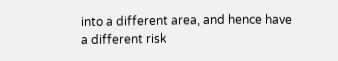into a different area, and hence have a different risk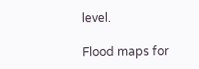level.

Flood maps for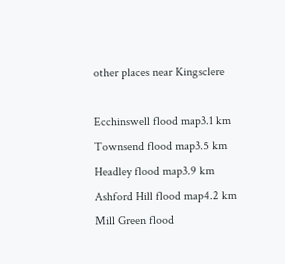other places near Kingsclere

Ecchinswell flood map3.1 km
Townsend flood map3.5 km
Headley flood map3.9 km
Ashford Hill flood map4.2 km
Mill Green flood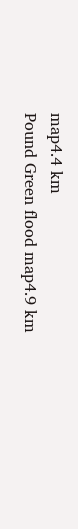map4.4 km
Pound Green flood map4.9 km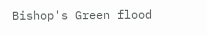Bishop's Green flood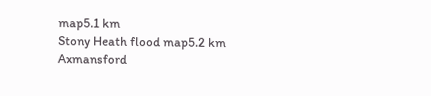map5.1 km
Stony Heath flood map5.2 km
Axmansford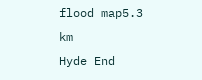flood map5.3 km
Hyde End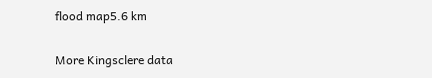flood map5.6 km

More Kingsclere data